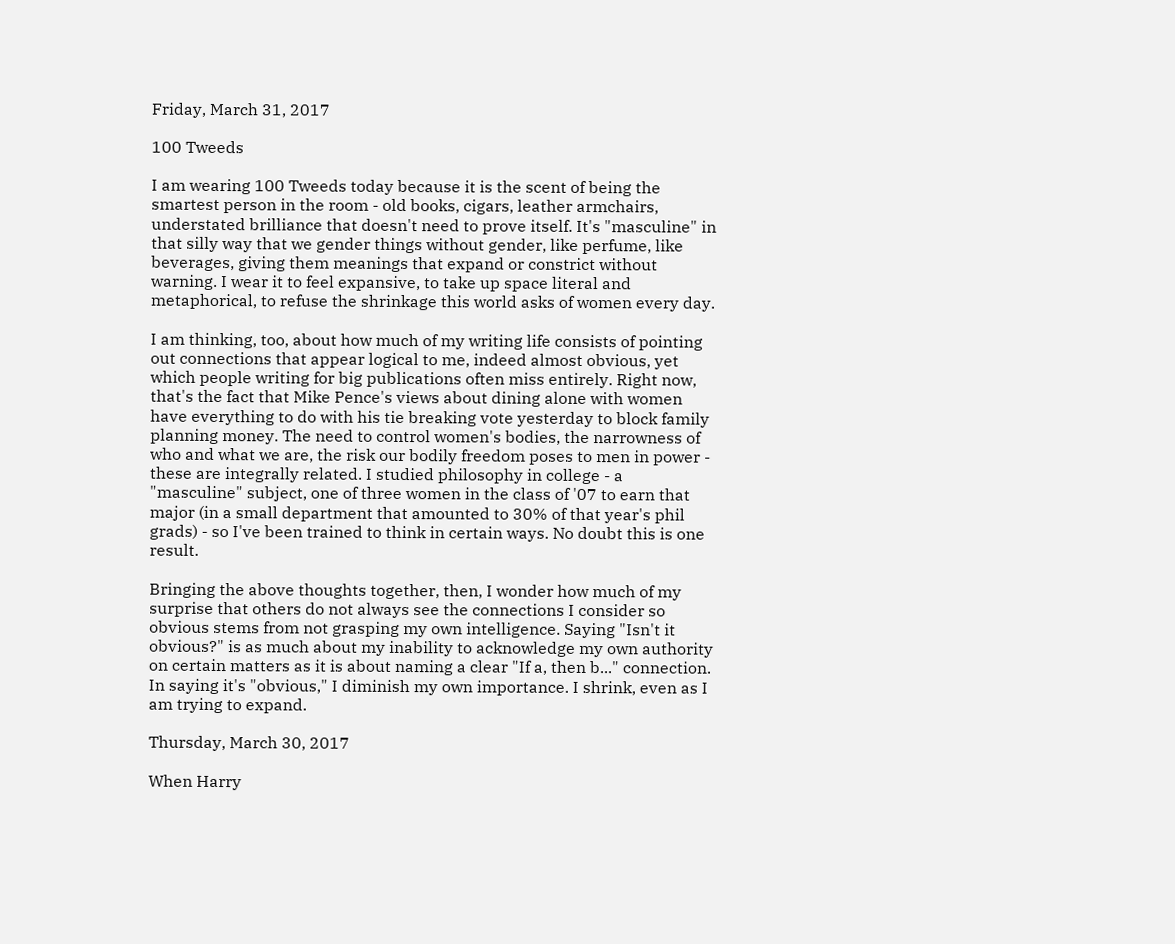Friday, March 31, 2017

100 Tweeds

I am wearing 100 Tweeds today because it is the scent of being the smartest person in the room - old books, cigars, leather armchairs, understated brilliance that doesn't need to prove itself. It's "masculine" in that silly way that we gender things without gender, like perfume, like beverages, giving them meanings that expand or constrict without warning. I wear it to feel expansive, to take up space literal and metaphorical, to refuse the shrinkage this world asks of women every day.

I am thinking, too, about how much of my writing life consists of pointing out connections that appear logical to me, indeed almost obvious, yet which people writing for big publications often miss entirely. Right now, that's the fact that Mike Pence's views about dining alone with women have everything to do with his tie breaking vote yesterday to block family planning money. The need to control women's bodies, the narrowness of who and what we are, the risk our bodily freedom poses to men in power - these are integrally related. I studied philosophy in college - a "masculine" subject, one of three women in the class of '07 to earn that major (in a small department that amounted to 30% of that year's phil grads) - so I've been trained to think in certain ways. No doubt this is one result.

Bringing the above thoughts together, then, I wonder how much of my surprise that others do not always see the connections I consider so obvious stems from not grasping my own intelligence. Saying "Isn't it obvious?" is as much about my inability to acknowledge my own authority on certain matters as it is about naming a clear "If a, then b..." connection. In saying it's "obvious," I diminish my own importance. I shrink, even as I am trying to expand.

Thursday, March 30, 2017

When Harry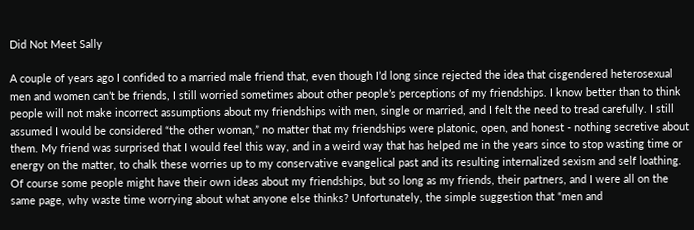Did Not Meet Sally

A couple of years ago I confided to a married male friend that, even though I’d long since rejected the idea that cisgendered heterosexual men and women can’t be friends, I still worried sometimes about other people’s perceptions of my friendships. I know better than to think people will not make incorrect assumptions about my friendships with men, single or married, and I felt the need to tread carefully. I still assumed I would be considered “the other woman,” no matter that my friendships were platonic, open, and honest - nothing secretive about them. My friend was surprised that I would feel this way, and in a weird way that has helped me in the years since to stop wasting time or energy on the matter, to chalk these worries up to my conservative evangelical past and its resulting internalized sexism and self loathing. Of course some people might have their own ideas about my friendships, but so long as my friends, their partners, and I were all on the same page, why waste time worrying about what anyone else thinks? Unfortunately, the simple suggestion that “men and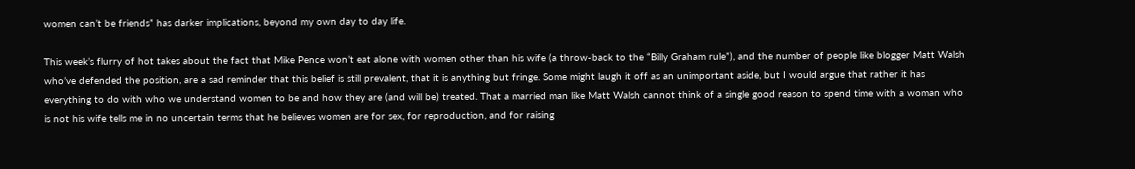women can’t be friends” has darker implications, beyond my own day to day life.

This week’s flurry of hot takes about the fact that Mike Pence won’t eat alone with women other than his wife (a throw-back to the “Billy Graham rule”), and the number of people like blogger Matt Walsh who’ve defended the position, are a sad reminder that this belief is still prevalent, that it is anything but fringe. Some might laugh it off as an unimportant aside, but I would argue that rather it has everything to do with who we understand women to be and how they are (and will be) treated. That a married man like Matt Walsh cannot think of a single good reason to spend time with a woman who is not his wife tells me in no uncertain terms that he believes women are for sex, for reproduction, and for raising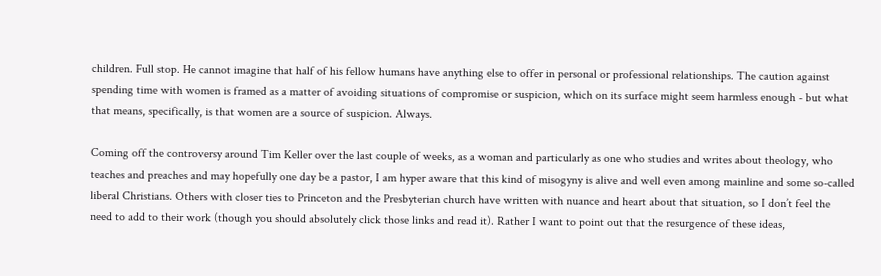children. Full stop. He cannot imagine that half of his fellow humans have anything else to offer in personal or professional relationships. The caution against spending time with women is framed as a matter of avoiding situations of compromise or suspicion, which on its surface might seem harmless enough - but what that means, specifically, is that women are a source of suspicion. Always.

Coming off the controversy around Tim Keller over the last couple of weeks, as a woman and particularly as one who studies and writes about theology, who teaches and preaches and may hopefully one day be a pastor, I am hyper aware that this kind of misogyny is alive and well even among mainline and some so-called liberal Christians. Others with closer ties to Princeton and the Presbyterian church have written with nuance and heart about that situation, so I don’t feel the need to add to their work (though you should absolutely click those links and read it). Rather I want to point out that the resurgence of these ideas,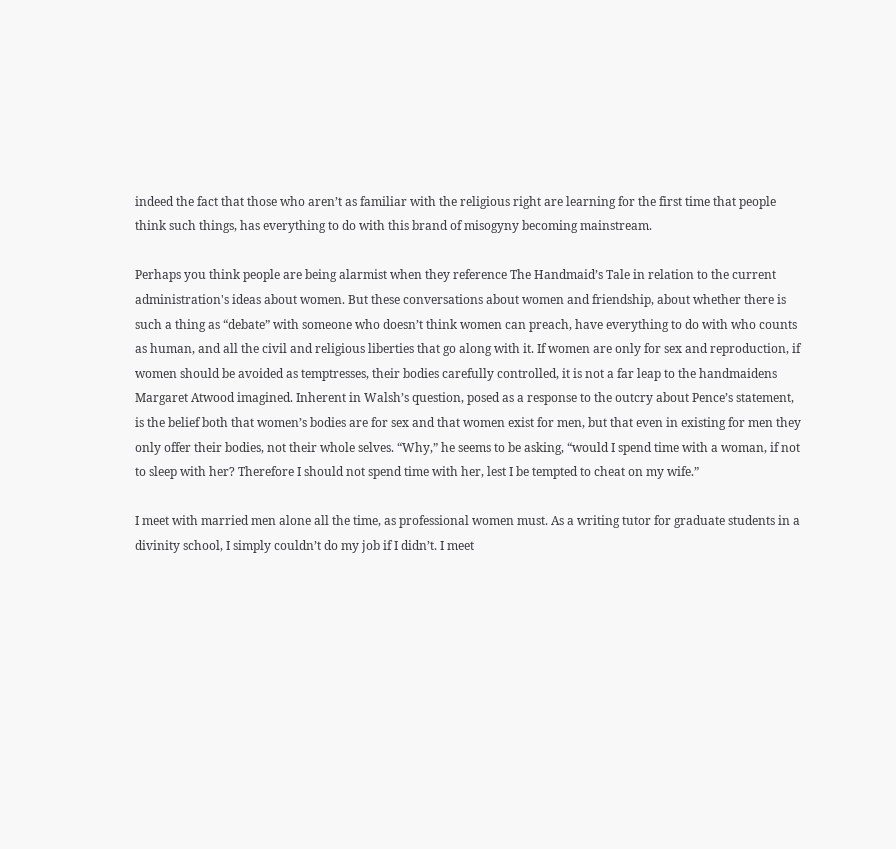indeed the fact that those who aren’t as familiar with the religious right are learning for the first time that people think such things, has everything to do with this brand of misogyny becoming mainstream.

Perhaps you think people are being alarmist when they reference The Handmaid’s Tale in relation to the current administration's ideas about women. But these conversations about women and friendship, about whether there is such a thing as “debate” with someone who doesn’t think women can preach, have everything to do with who counts as human, and all the civil and religious liberties that go along with it. If women are only for sex and reproduction, if women should be avoided as temptresses, their bodies carefully controlled, it is not a far leap to the handmaidens Margaret Atwood imagined. Inherent in Walsh’s question, posed as a response to the outcry about Pence’s statement, is the belief both that women’s bodies are for sex and that women exist for men, but that even in existing for men they only offer their bodies, not their whole selves. “Why,” he seems to be asking, “would I spend time with a woman, if not to sleep with her? Therefore I should not spend time with her, lest I be tempted to cheat on my wife.”

I meet with married men alone all the time, as professional women must. As a writing tutor for graduate students in a divinity school, I simply couldn’t do my job if I didn’t. I meet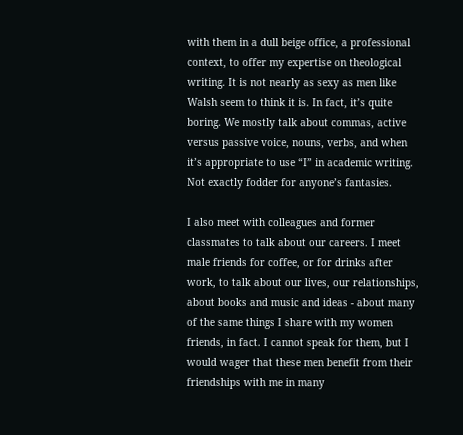with them in a dull beige office, a professional context, to offer my expertise on theological writing. It is not nearly as sexy as men like Walsh seem to think it is. In fact, it’s quite boring. We mostly talk about commas, active versus passive voice, nouns, verbs, and when it’s appropriate to use “I” in academic writing. Not exactly fodder for anyone’s fantasies.

I also meet with colleagues and former classmates to talk about our careers. I meet male friends for coffee, or for drinks after work, to talk about our lives, our relationships, about books and music and ideas - about many of the same things I share with my women friends, in fact. I cannot speak for them, but I would wager that these men benefit from their friendships with me in many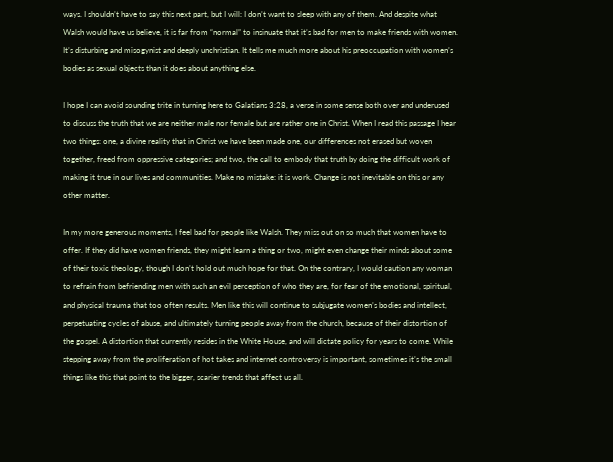ways. I shouldn’t have to say this next part, but I will: I don’t want to sleep with any of them. And despite what Walsh would have us believe, it is far from “normal” to insinuate that it’s bad for men to make friends with women. It’s disturbing and misogynist and deeply unchristian. It tells me much more about his preoccupation with women’s bodies as sexual objects than it does about anything else.

I hope I can avoid sounding trite in turning here to Galatians 3:28, a verse in some sense both over and underused to discuss the truth that we are neither male nor female but are rather one in Christ. When I read this passage I hear two things: one, a divine reality that in Christ we have been made one, our differences not erased but woven together, freed from oppressive categories; and two, the call to embody that truth by doing the difficult work of making it true in our lives and communities. Make no mistake: it is work. Change is not inevitable on this or any other matter.

In my more generous moments, I feel bad for people like Walsh. They miss out on so much that women have to offer. If they did have women friends, they might learn a thing or two, might even change their minds about some of their toxic theology, though I don’t hold out much hope for that. On the contrary, I would caution any woman to refrain from befriending men with such an evil perception of who they are, for fear of the emotional, spiritual, and physical trauma that too often results. Men like this will continue to subjugate women’s bodies and intellect, perpetuating cycles of abuse, and ultimately turning people away from the church, because of their distortion of the gospel. A distortion that currently resides in the White House, and will dictate policy for years to come. While stepping away from the proliferation of hot takes and internet controversy is important, sometimes it’s the small things like this that point to the bigger, scarier trends that affect us all.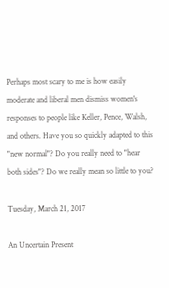Perhaps most scary to me is how easily moderate and liberal men dismiss women's responses to people like Keller, Pence, Walsh, and others. Have you so quickly adapted to this "new normal"? Do you really need to "hear both sides"? Do we really mean so little to you?

Tuesday, March 21, 2017

An Uncertain Present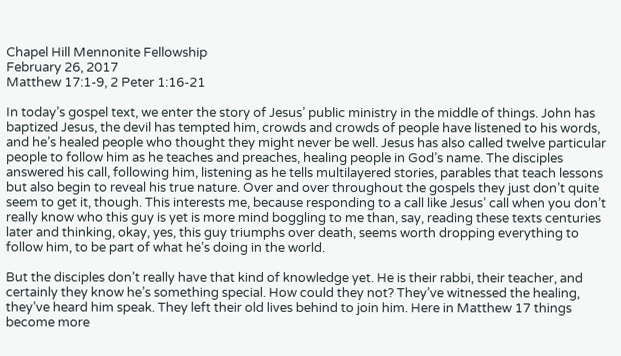Chapel Hill Mennonite Fellowship
February 26, 2017
Matthew 17:1-9, 2 Peter 1:16-21

In today’s gospel text, we enter the story of Jesus’ public ministry in the middle of things. John has baptized Jesus, the devil has tempted him, crowds and crowds of people have listened to his words, and he’s healed people who thought they might never be well. Jesus has also called twelve particular people to follow him as he teaches and preaches, healing people in God’s name. The disciples answered his call, following him, listening as he tells multilayered stories, parables that teach lessons but also begin to reveal his true nature. Over and over throughout the gospels they just don’t quite seem to get it, though. This interests me, because responding to a call like Jesus’ call when you don’t really know who this guy is yet is more mind boggling to me than, say, reading these texts centuries later and thinking, okay, yes, this guy triumphs over death, seems worth dropping everything to follow him, to be part of what he’s doing in the world.

But the disciples don’t really have that kind of knowledge yet. He is their rabbi, their teacher, and certainly they know he’s something special. How could they not? They’ve witnessed the healing, they’ve heard him speak. They left their old lives behind to join him. Here in Matthew 17 things become more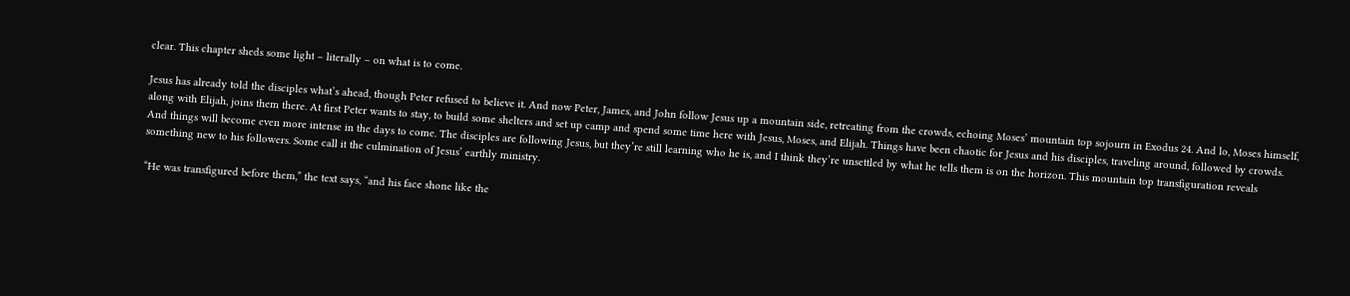clear. This chapter sheds some light – literally – on what is to come.

Jesus has already told the disciples what’s ahead, though Peter refused to believe it. And now Peter, James, and John follow Jesus up a mountain side, retreating from the crowds, echoing Moses’ mountain top sojourn in Exodus 24. And lo, Moses himself, along with Elijah, joins them there. At first Peter wants to stay, to build some shelters and set up camp and spend some time here with Jesus, Moses, and Elijah. Things have been chaotic for Jesus and his disciples, traveling around, followed by crowds. And things will become even more intense in the days to come. The disciples are following Jesus, but they’re still learning who he is, and I think they’re unsettled by what he tells them is on the horizon. This mountain top transfiguration reveals something new to his followers. Some call it the culmination of Jesus’ earthly ministry.

“He was transfigured before them,” the text says, “and his face shone like the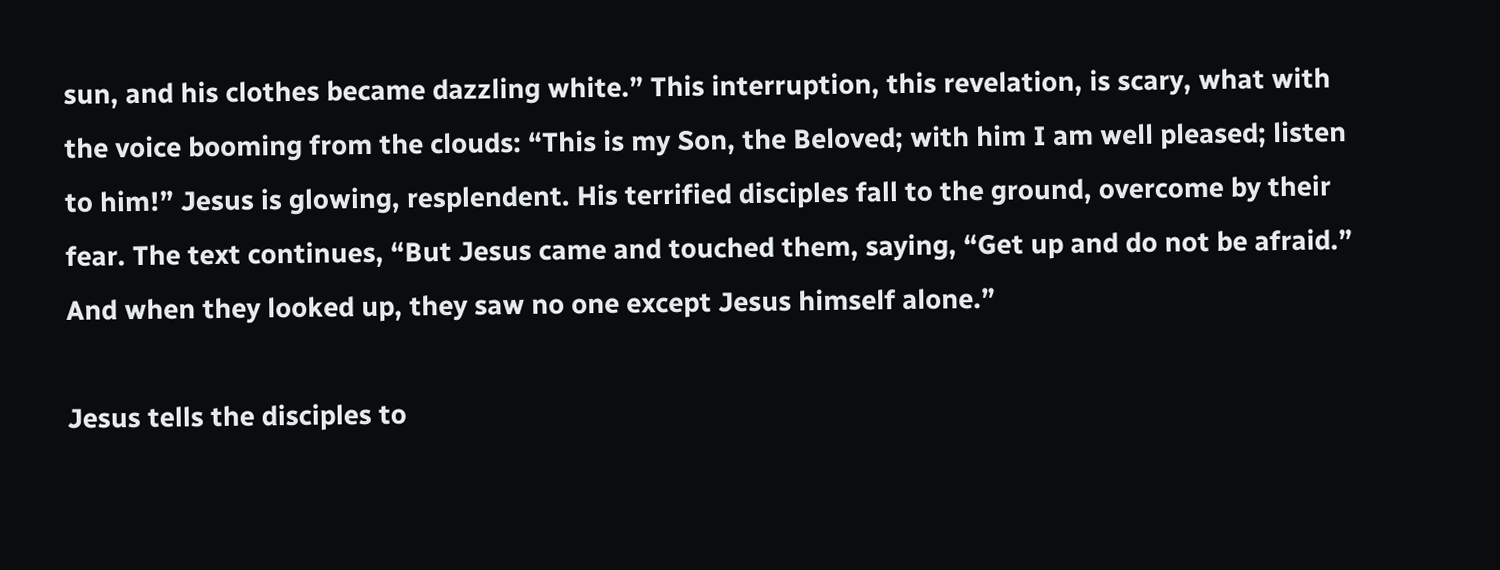sun, and his clothes became dazzling white.” This interruption, this revelation, is scary, what with the voice booming from the clouds: “This is my Son, the Beloved; with him I am well pleased; listen to him!” Jesus is glowing, resplendent. His terrified disciples fall to the ground, overcome by their fear. The text continues, “But Jesus came and touched them, saying, “Get up and do not be afraid.” And when they looked up, they saw no one except Jesus himself alone.”

Jesus tells the disciples to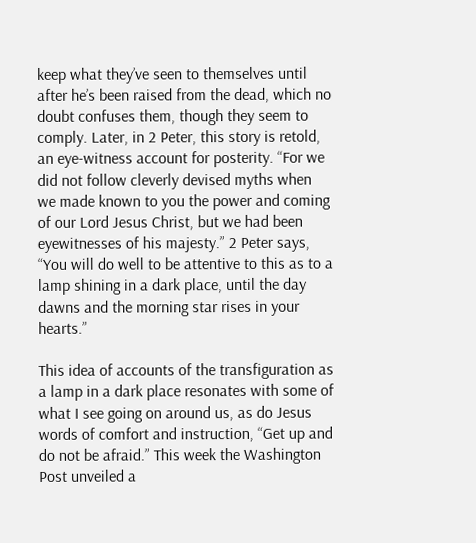keep what they’ve seen to themselves until after he’s been raised from the dead, which no doubt confuses them, though they seem to comply. Later, in 2 Peter, this story is retold, an eye-witness account for posterity. “For we did not follow cleverly devised myths when we made known to you the power and coming of our Lord Jesus Christ, but we had been eyewitnesses of his majesty.” 2 Peter says, “You will do well to be attentive to this as to a lamp shining in a dark place, until the day dawns and the morning star rises in your hearts.”

This idea of accounts of the transfiguration as a lamp in a dark place resonates with some of what I see going on around us, as do Jesus words of comfort and instruction, “Get up and do not be afraid.” This week the Washington Post unveiled a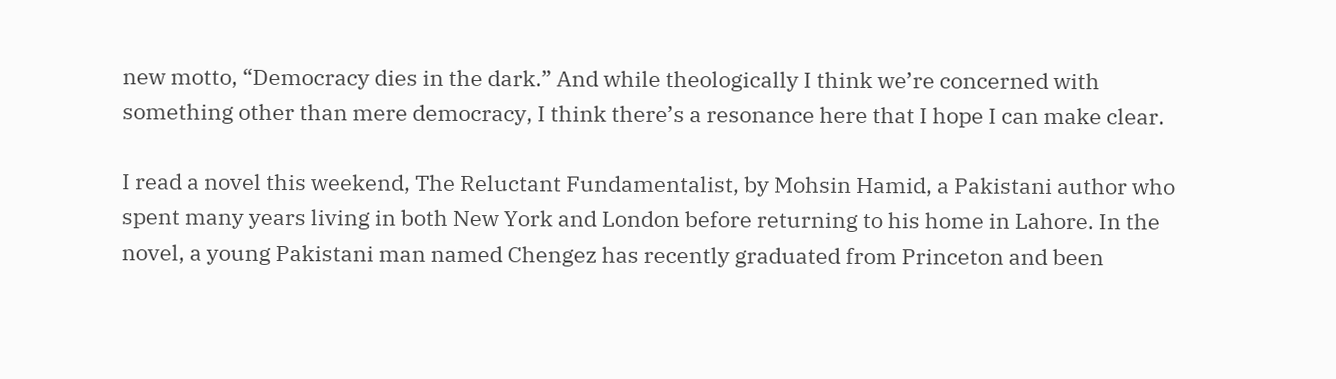new motto, “Democracy dies in the dark.” And while theologically I think we’re concerned with something other than mere democracy, I think there’s a resonance here that I hope I can make clear.

I read a novel this weekend, The Reluctant Fundamentalist, by Mohsin Hamid, a Pakistani author who spent many years living in both New York and London before returning to his home in Lahore. In the novel, a young Pakistani man named Chengez has recently graduated from Princeton and been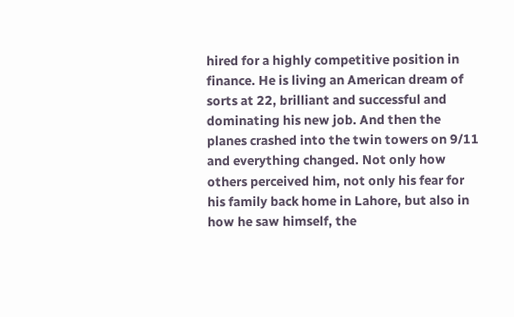hired for a highly competitive position in finance. He is living an American dream of sorts at 22, brilliant and successful and dominating his new job. And then the planes crashed into the twin towers on 9/11 and everything changed. Not only how others perceived him, not only his fear for his family back home in Lahore, but also in how he saw himself, the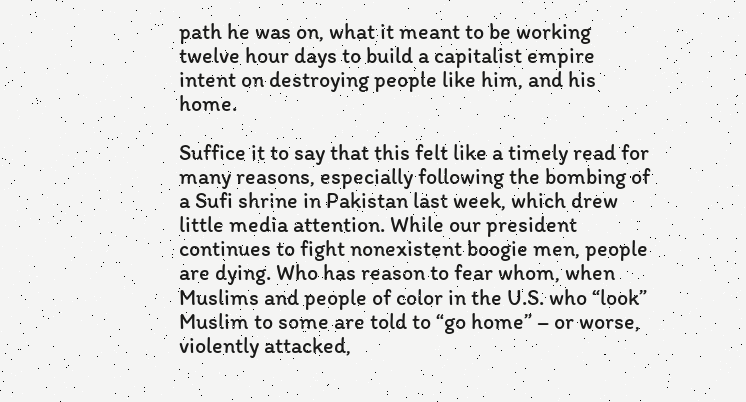path he was on, what it meant to be working twelve hour days to build a capitalist empire intent on destroying people like him, and his home.

Suffice it to say that this felt like a timely read for many reasons, especially following the bombing of a Sufi shrine in Pakistan last week, which drew little media attention. While our president continues to fight nonexistent boogie men, people are dying. Who has reason to fear whom, when Muslims and people of color in the U.S. who “look” Muslim to some are told to “go home” – or worse, violently attacked,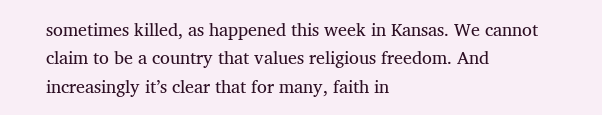sometimes killed, as happened this week in Kansas. We cannot claim to be a country that values religious freedom. And increasingly it’s clear that for many, faith in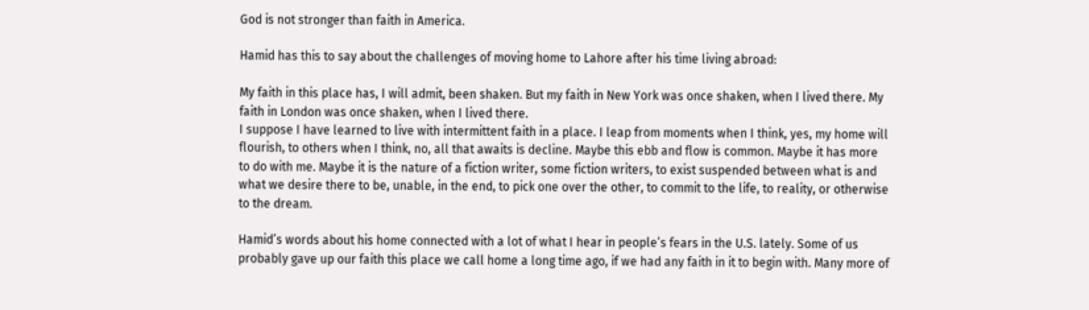God is not stronger than faith in America.

Hamid has this to say about the challenges of moving home to Lahore after his time living abroad:

My faith in this place has, I will admit, been shaken. But my faith in New York was once shaken, when I lived there. My faith in London was once shaken, when I lived there.
I suppose I have learned to live with intermittent faith in a place. I leap from moments when I think, yes, my home will flourish, to others when I think, no, all that awaits is decline. Maybe this ebb and flow is common. Maybe it has more to do with me. Maybe it is the nature of a fiction writer, some fiction writers, to exist suspended between what is and what we desire there to be, unable, in the end, to pick one over the other, to commit to the life, to reality, or otherwise to the dream.

Hamid’s words about his home connected with a lot of what I hear in people’s fears in the U.S. lately. Some of us probably gave up our faith this place we call home a long time ago, if we had any faith in it to begin with. Many more of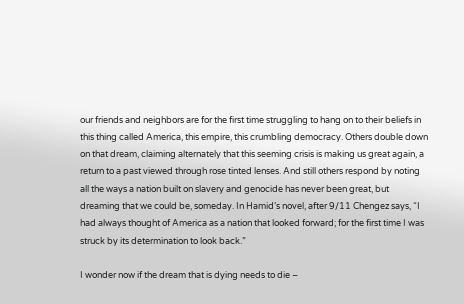our friends and neighbors are for the first time struggling to hang on to their beliefs in this thing called America, this empire, this crumbling democracy. Others double down on that dream, claiming alternately that this seeming crisis is making us great again, a return to a past viewed through rose tinted lenses. And still others respond by noting all the ways a nation built on slavery and genocide has never been great, but dreaming that we could be, someday. In Hamid’s novel, after 9/11 Chengez says, “I had always thought of America as a nation that looked forward; for the first time I was struck by its determination to look back.”

I wonder now if the dream that is dying needs to die –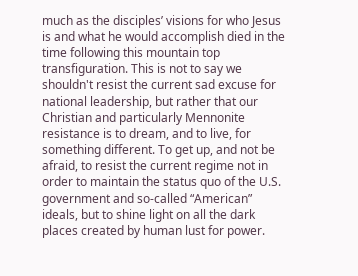much as the disciples’ visions for who Jesus is and what he would accomplish died in the time following this mountain top transfiguration. This is not to say we shouldn't resist the current sad excuse for national leadership, but rather that our Christian and particularly Mennonite resistance is to dream, and to live, for something different. To get up, and not be afraid, to resist the current regime not in order to maintain the status quo of the U.S. government and so-called “American” ideals, but to shine light on all the dark places created by human lust for power.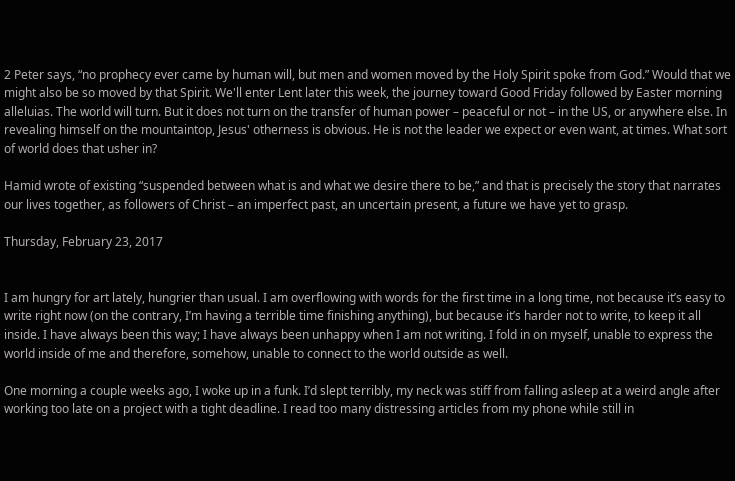2 Peter says, “no prophecy ever came by human will, but men and women moved by the Holy Spirit spoke from God.” Would that we might also be so moved by that Spirit. We'll enter Lent later this week, the journey toward Good Friday followed by Easter morning alleluias. The world will turn. But it does not turn on the transfer of human power – peaceful or not – in the US, or anywhere else. In revealing himself on the mountaintop, Jesus' otherness is obvious. He is not the leader we expect or even want, at times. What sort of world does that usher in?

Hamid wrote of existing “suspended between what is and what we desire there to be,” and that is precisely the story that narrates our lives together, as followers of Christ – an imperfect past, an uncertain present, a future we have yet to grasp.

Thursday, February 23, 2017


I am hungry for art lately, hungrier than usual. I am overflowing with words for the first time in a long time, not because it’s easy to write right now (on the contrary, I’m having a terrible time finishing anything), but because it’s harder not to write, to keep it all inside. I have always been this way; I have always been unhappy when I am not writing. I fold in on myself, unable to express the world inside of me and therefore, somehow, unable to connect to the world outside as well.

One morning a couple weeks ago, I woke up in a funk. I’d slept terribly, my neck was stiff from falling asleep at a weird angle after working too late on a project with a tight deadline. I read too many distressing articles from my phone while still in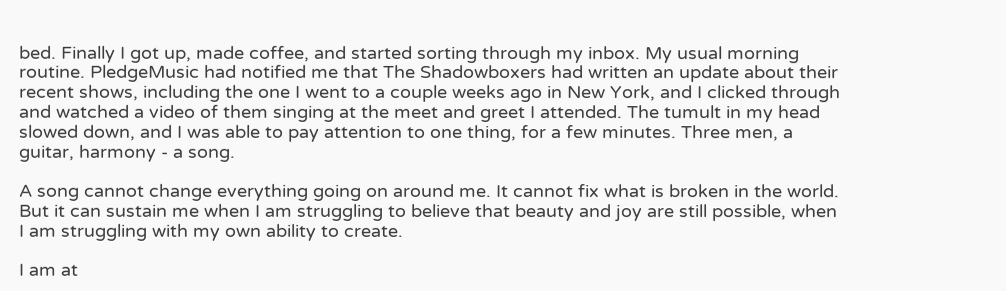bed. Finally I got up, made coffee, and started sorting through my inbox. My usual morning routine. PledgeMusic had notified me that The Shadowboxers had written an update about their recent shows, including the one I went to a couple weeks ago in New York, and I clicked through and watched a video of them singing at the meet and greet I attended. The tumult in my head slowed down, and I was able to pay attention to one thing, for a few minutes. Three men, a guitar, harmony - a song.

A song cannot change everything going on around me. It cannot fix what is broken in the world. But it can sustain me when I am struggling to believe that beauty and joy are still possible, when I am struggling with my own ability to create.

I am at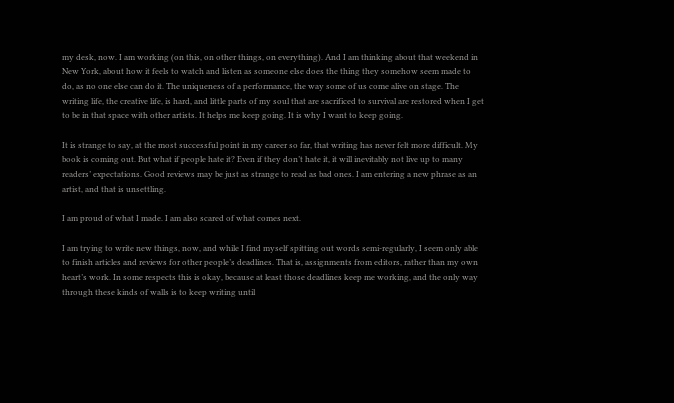my desk, now. I am working (on this, on other things, on everything). And I am thinking about that weekend in New York, about how it feels to watch and listen as someone else does the thing they somehow seem made to do, as no one else can do it. The uniqueness of a performance, the way some of us come alive on stage. The writing life, the creative life, is hard, and little parts of my soul that are sacrificed to survival are restored when I get to be in that space with other artists. It helps me keep going. It is why I want to keep going.

It is strange to say, at the most successful point in my career so far, that writing has never felt more difficult. My book is coming out. But what if people hate it? Even if they don’t hate it, it will inevitably not live up to many readers’ expectations. Good reviews may be just as strange to read as bad ones. I am entering a new phrase as an artist, and that is unsettling.

I am proud of what I made. I am also scared of what comes next.

I am trying to write new things, now, and while I find myself spitting out words semi-regularly, I seem only able to finish articles and reviews for other people’s deadlines. That is, assignments from editors, rather than my own heart’s work. In some respects this is okay, because at least those deadlines keep me working, and the only way through these kinds of walls is to keep writing until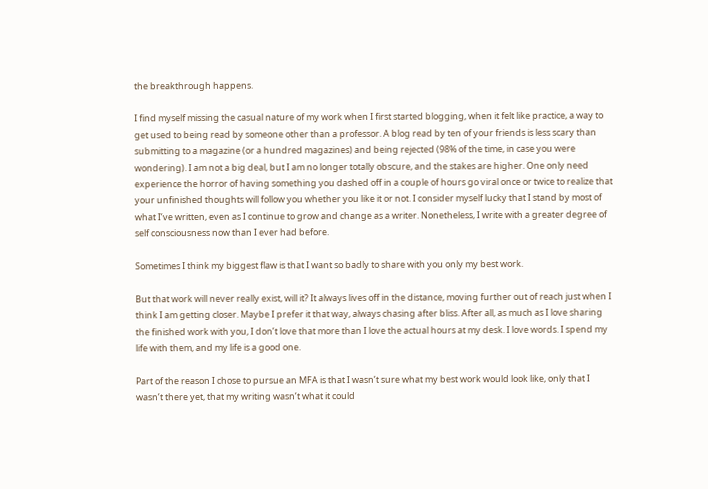the breakthrough happens.

I find myself missing the casual nature of my work when I first started blogging, when it felt like practice, a way to get used to being read by someone other than a professor. A blog read by ten of your friends is less scary than submitting to a magazine (or a hundred magazines) and being rejected (98% of the time, in case you were wondering). I am not a big deal, but I am no longer totally obscure, and the stakes are higher. One only need experience the horror of having something you dashed off in a couple of hours go viral once or twice to realize that your unfinished thoughts will follow you whether you like it or not. I consider myself lucky that I stand by most of what I’ve written, even as I continue to grow and change as a writer. Nonetheless, I write with a greater degree of self consciousness now than I ever had before.

Sometimes I think my biggest flaw is that I want so badly to share with you only my best work.

But that work will never really exist, will it? It always lives off in the distance, moving further out of reach just when I think I am getting closer. Maybe I prefer it that way, always chasing after bliss. After all, as much as I love sharing the finished work with you, I don’t love that more than I love the actual hours at my desk. I love words. I spend my life with them, and my life is a good one.

Part of the reason I chose to pursue an MFA is that I wasn’t sure what my best work would look like, only that I wasn’t there yet, that my writing wasn’t what it could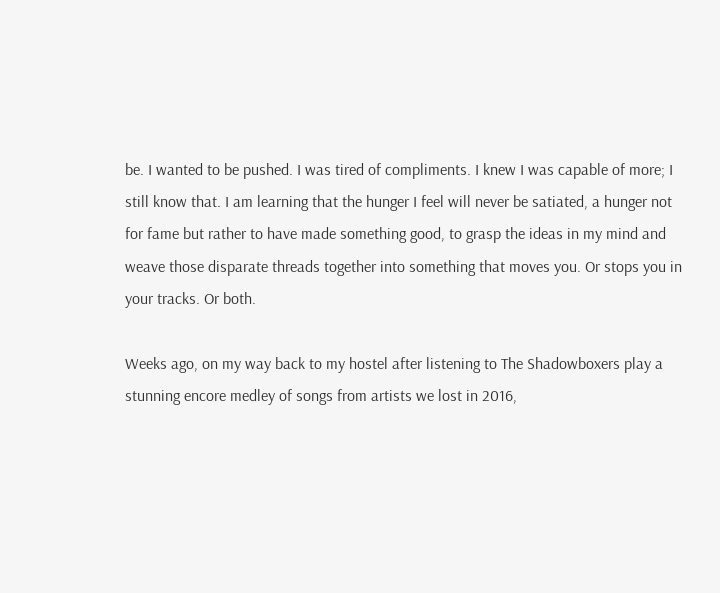be. I wanted to be pushed. I was tired of compliments. I knew I was capable of more; I still know that. I am learning that the hunger I feel will never be satiated, a hunger not for fame but rather to have made something good, to grasp the ideas in my mind and weave those disparate threads together into something that moves you. Or stops you in your tracks. Or both.

Weeks ago, on my way back to my hostel after listening to The Shadowboxers play a stunning encore medley of songs from artists we lost in 2016,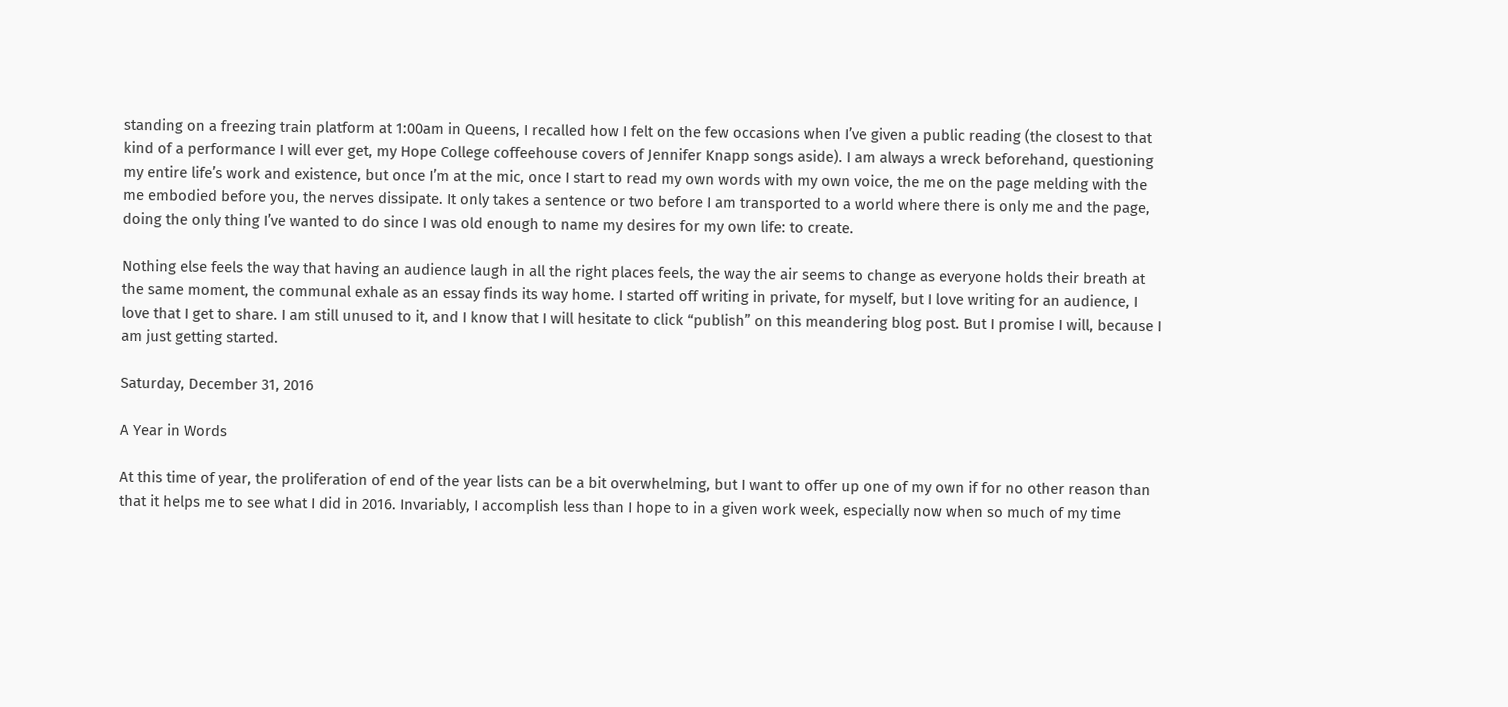standing on a freezing train platform at 1:00am in Queens, I recalled how I felt on the few occasions when I’ve given a public reading (the closest to that kind of a performance I will ever get, my Hope College coffeehouse covers of Jennifer Knapp songs aside). I am always a wreck beforehand, questioning my entire life’s work and existence, but once I’m at the mic, once I start to read my own words with my own voice, the me on the page melding with the me embodied before you, the nerves dissipate. It only takes a sentence or two before I am transported to a world where there is only me and the page, doing the only thing I’ve wanted to do since I was old enough to name my desires for my own life: to create.

Nothing else feels the way that having an audience laugh in all the right places feels, the way the air seems to change as everyone holds their breath at the same moment, the communal exhale as an essay finds its way home. I started off writing in private, for myself, but I love writing for an audience, I love that I get to share. I am still unused to it, and I know that I will hesitate to click “publish” on this meandering blog post. But I promise I will, because I am just getting started.

Saturday, December 31, 2016

A Year in Words

At this time of year, the proliferation of end of the year lists can be a bit overwhelming, but I want to offer up one of my own if for no other reason than that it helps me to see what I did in 2016. Invariably, I accomplish less than I hope to in a given work week, especially now when so much of my time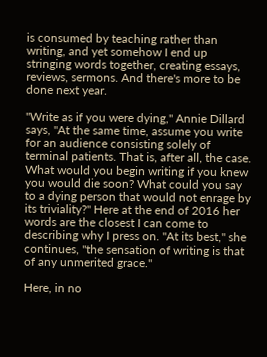is consumed by teaching rather than writing, and yet somehow I end up stringing words together, creating essays, reviews, sermons. And there's more to be done next year.

"Write as if you were dying," Annie Dillard says, "At the same time, assume you write for an audience consisting solely of terminal patients. That is, after all, the case. What would you begin writing if you knew you would die soon? What could you say to a dying person that would not enrage by its triviality?" Here at the end of 2016 her words are the closest I can come to describing why I press on. "At its best," she continues, "the sensation of writing is that of any unmerited grace."

Here, in no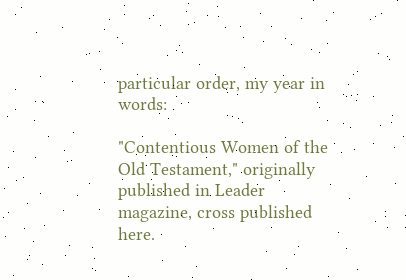particular order, my year in words:

"Contentious Women of the Old Testament," originally published in Leader magazine, cross published here.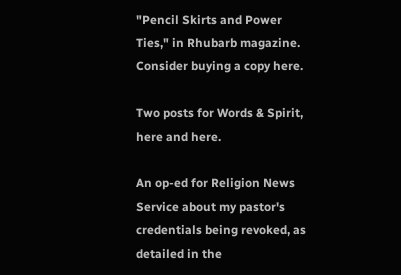"Pencil Skirts and Power Ties," in Rhubarb magazine. Consider buying a copy here.

Two posts for Words & Spirit, here and here.

An op-ed for Religion News Service about my pastor's credentials being revoked, as detailed in the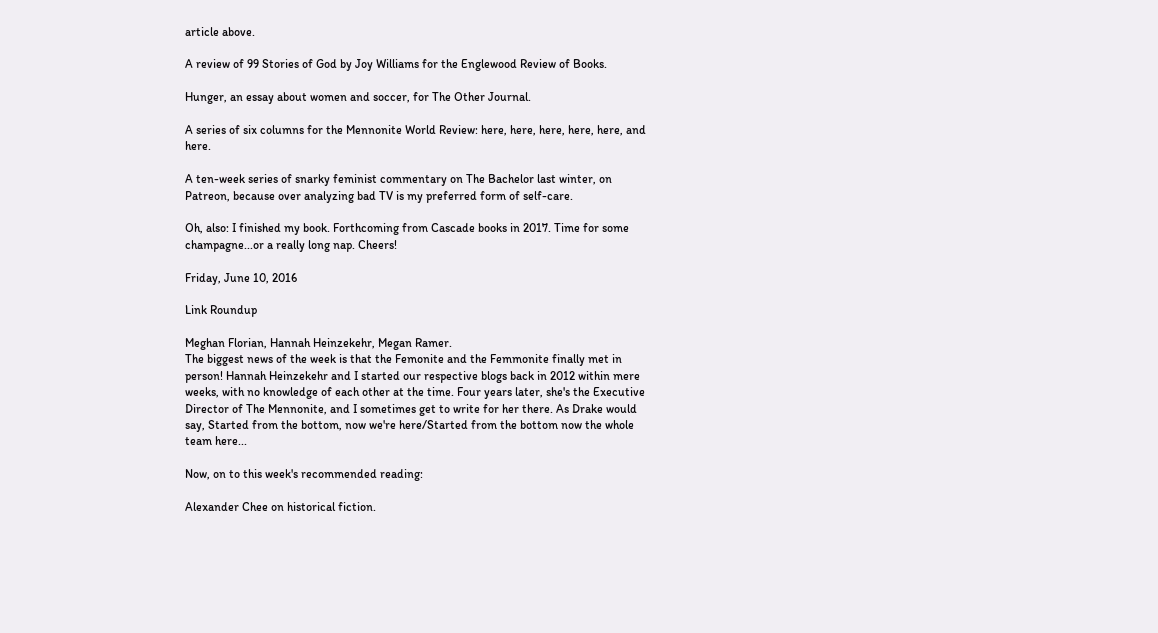article above.

A review of 99 Stories of God by Joy Williams for the Englewood Review of Books.

Hunger, an essay about women and soccer, for The Other Journal.

A series of six columns for the Mennonite World Review: here, here, here, here, here, and here.

A ten-week series of snarky feminist commentary on The Bachelor last winter, on Patreon, because over analyzing bad TV is my preferred form of self-care.

Oh, also: I finished my book. Forthcoming from Cascade books in 2017. Time for some champagne...or a really long nap. Cheers!

Friday, June 10, 2016

Link Roundup

Meghan Florian, Hannah Heinzekehr, Megan Ramer.
The biggest news of the week is that the Femonite and the Femmonite finally met in person! Hannah Heinzekehr and I started our respective blogs back in 2012 within mere weeks, with no knowledge of each other at the time. Four years later, she's the Executive Director of The Mennonite, and I sometimes get to write for her there. As Drake would say, Started from the bottom, now we're here/Started from the bottom now the whole team here...

Now, on to this week's recommended reading:

Alexander Chee on historical fiction.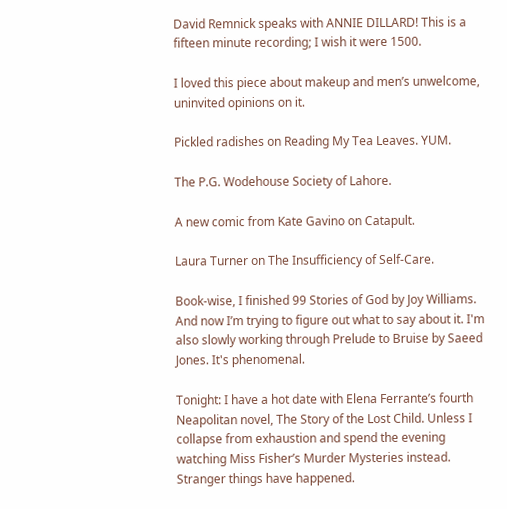David Remnick speaks with ANNIE DILLARD! This is a fifteen minute recording; I wish it were 1500.

I loved this piece about makeup and men’s unwelcome, uninvited opinions on it.

Pickled radishes on Reading My Tea Leaves. YUM.

The P.G. Wodehouse Society of Lahore.

A new comic from Kate Gavino on Catapult.

Laura Turner on The Insufficiency of Self-Care.

Book-wise, I finished 99 Stories of God by Joy Williams. And now I’m trying to figure out what to say about it. I'm also slowly working through Prelude to Bruise by Saeed Jones. It's phenomenal.

Tonight: I have a hot date with Elena Ferrante’s fourth Neapolitan novel, The Story of the Lost Child. Unless I collapse from exhaustion and spend the evening watching Miss Fisher’s Murder Mysteries instead. Stranger things have happened.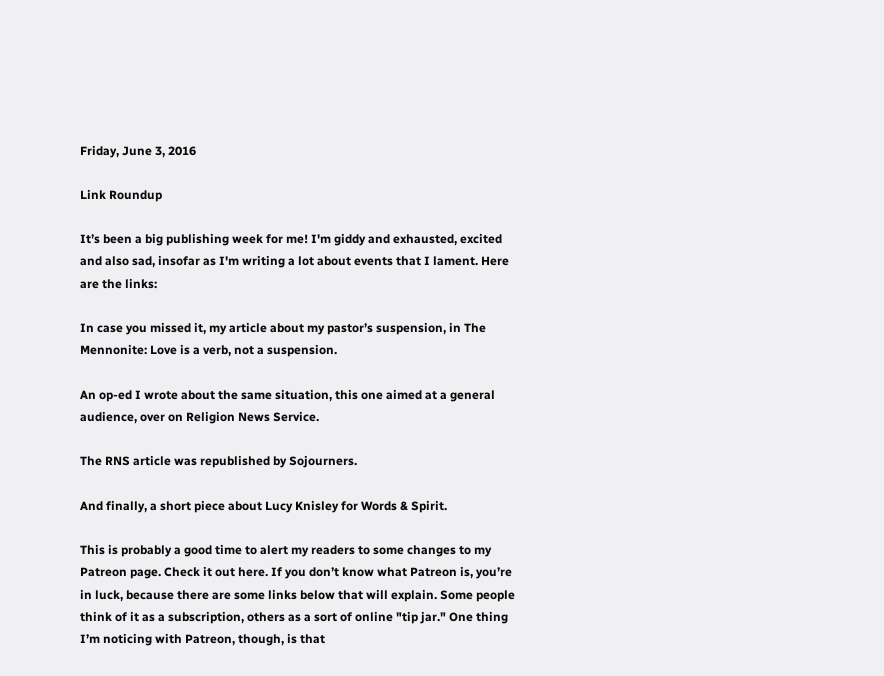Friday, June 3, 2016

Link Roundup

It’s been a big publishing week for me! I'm giddy and exhausted, excited and also sad, insofar as I'm writing a lot about events that I lament. Here are the links:

In case you missed it, my article about my pastor’s suspension, in The Mennonite: Love is a verb, not a suspension.

An op-ed I wrote about the same situation, this one aimed at a general audience, over on Religion News Service.

The RNS article was republished by Sojourners.

And finally, a short piece about Lucy Knisley for Words & Spirit.

This is probably a good time to alert my readers to some changes to my Patreon page. Check it out here. If you don’t know what Patreon is, you’re in luck, because there are some links below that will explain. Some people think of it as a subscription, others as a sort of online "tip jar." One thing I’m noticing with Patreon, though, is that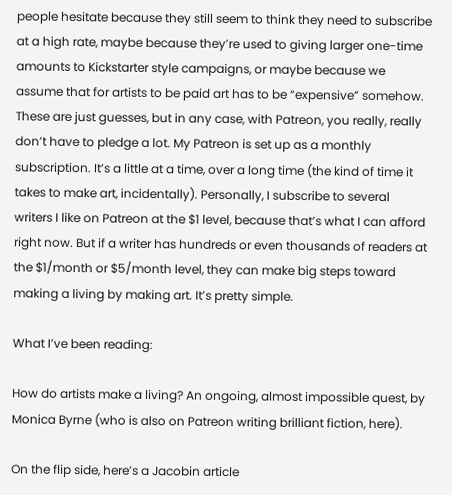people hesitate because they still seem to think they need to subscribe at a high rate, maybe because they’re used to giving larger one-time amounts to Kickstarter style campaigns, or maybe because we assume that for artists to be paid art has to be “expensive” somehow. These are just guesses, but in any case, with Patreon, you really, really don’t have to pledge a lot. My Patreon is set up as a monthly subscription. It’s a little at a time, over a long time (the kind of time it takes to make art, incidentally). Personally, I subscribe to several writers I like on Patreon at the $1 level, because that’s what I can afford right now. But if a writer has hundreds or even thousands of readers at the $1/month or $5/month level, they can make big steps toward making a living by making art. It’s pretty simple.

What I’ve been reading:

How do artists make a living? An ongoing, almost impossible quest, by Monica Byrne (who is also on Patreon writing brilliant fiction, here).

On the flip side, here’s a Jacobin article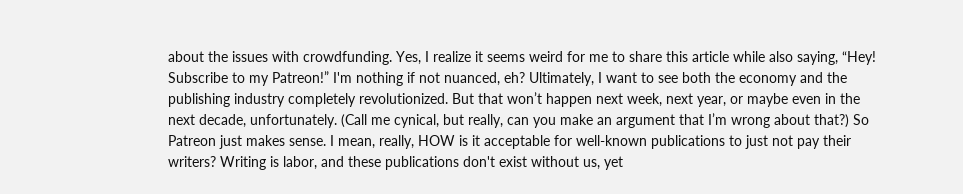about the issues with crowdfunding. Yes, I realize it seems weird for me to share this article while also saying, “Hey! Subscribe to my Patreon!” I'm nothing if not nuanced, eh? Ultimately, I want to see both the economy and the publishing industry completely revolutionized. But that won’t happen next week, next year, or maybe even in the next decade, unfortunately. (Call me cynical, but really, can you make an argument that I’m wrong about that?) So Patreon just makes sense. I mean, really, HOW is it acceptable for well-known publications to just not pay their writers? Writing is labor, and these publications don't exist without us, yet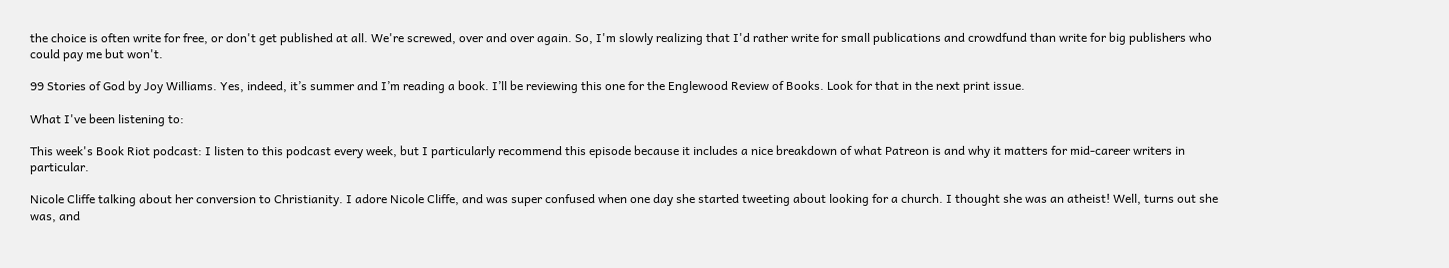the choice is often write for free, or don't get published at all. We're screwed, over and over again. So, I'm slowly realizing that I'd rather write for small publications and crowdfund than write for big publishers who could pay me but won't.

99 Stories of God by Joy Williams. Yes, indeed, it’s summer and I’m reading a book. I’ll be reviewing this one for the Englewood Review of Books. Look for that in the next print issue.

What I've been listening to:

This week's Book Riot podcast: I listen to this podcast every week, but I particularly recommend this episode because it includes a nice breakdown of what Patreon is and why it matters for mid-career writers in particular.

Nicole Cliffe talking about her conversion to Christianity. I adore Nicole Cliffe, and was super confused when one day she started tweeting about looking for a church. I thought she was an atheist! Well, turns out she was, and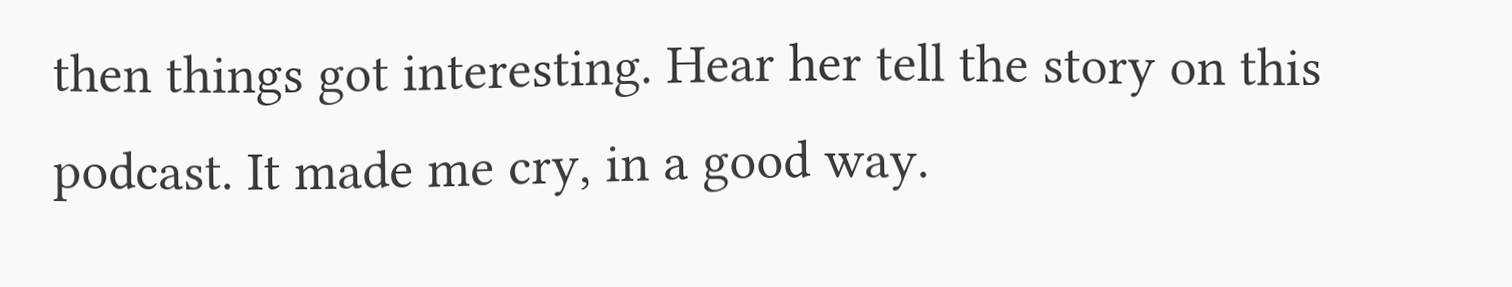then things got interesting. Hear her tell the story on this podcast. It made me cry, in a good way.